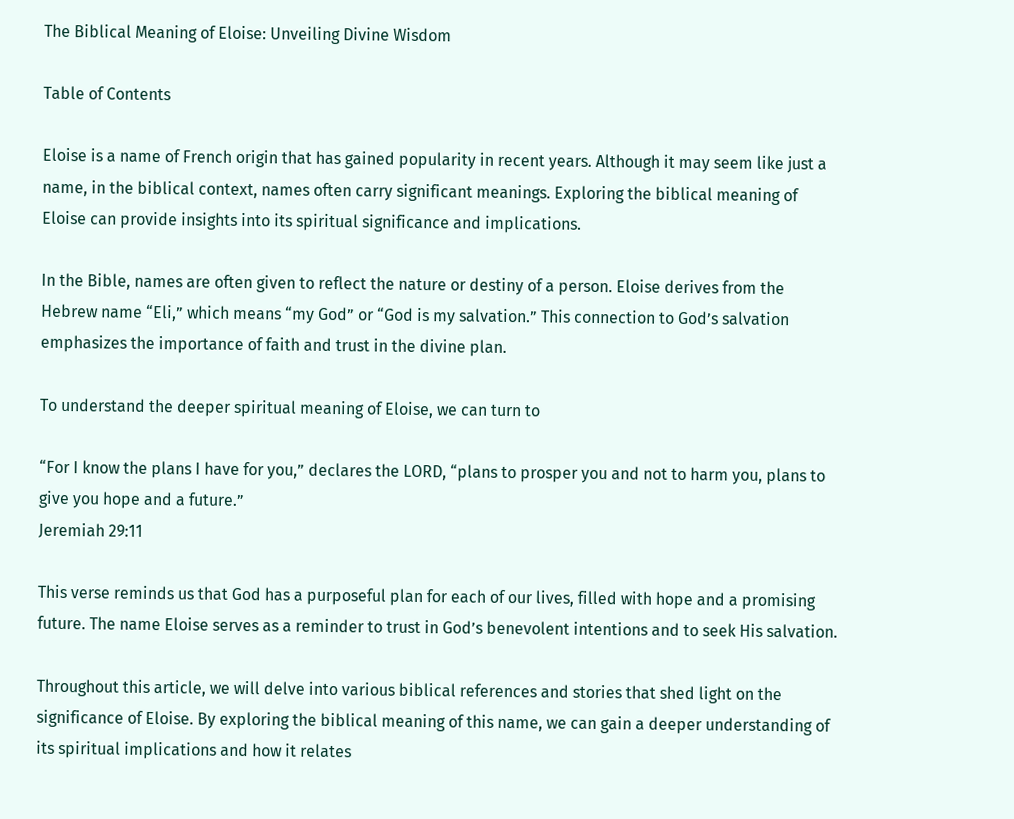The Biblical Meaning of Eloise: Unveiling Divine Wisdom

Table of Contents

Eloise is a name of French origin that has gained popularity in recent years. Although it may seem like just a name, in the biblical context, names often carry significant meanings. Exploring the biblical meaning of Eloise can provide insights into its spiritual significance and implications.

In the Bible, names are often given to reflect the nature or destiny of a person. Eloise derives from the Hebrew name “Eli,” which means “my God” or “God is my salvation.” This connection to God’s salvation emphasizes the importance of faith and trust in the divine plan.

To understand the deeper spiritual meaning of Eloise, we can turn to

“For I know the plans I have for you,” declares the LORD, “plans to prosper you and not to harm you, plans to give you hope and a future.”
Jeremiah 29:11

This verse reminds us that God has a purposeful plan for each of our lives, filled with hope and a promising future. The name Eloise serves as a reminder to trust in God’s benevolent intentions and to seek His salvation.

Throughout this article, we will delve into various biblical references and stories that shed light on the significance of Eloise. By exploring the biblical meaning of this name, we can gain a deeper understanding of its spiritual implications and how it relates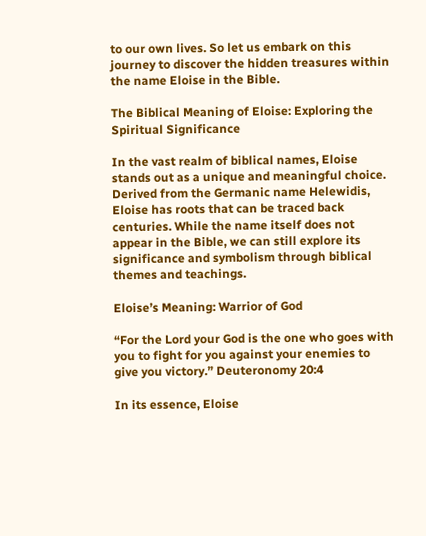to our own lives. So let us embark on this journey to discover the hidden treasures within the name Eloise in the Bible.

The Biblical Meaning of Eloise: Exploring the Spiritual Significance

In the vast realm of biblical names, Eloise stands out as a unique and meaningful choice. Derived from the Germanic name Helewidis, Eloise has roots that can be traced back centuries. While the name itself does not appear in the Bible, we can still explore its significance and symbolism through biblical themes and teachings.

Eloise’s Meaning: Warrior of God

“For the Lord your God is the one who goes with you to fight for you against your enemies to give you victory.” Deuteronomy 20:4

In its essence, Eloise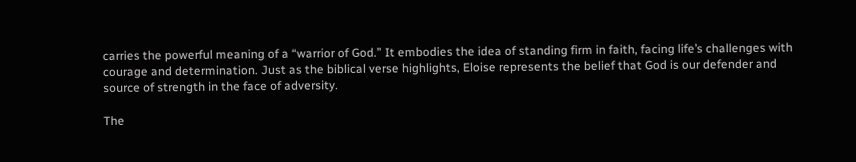carries the powerful meaning of a “warrior of God.” It embodies the idea of standing firm in faith, facing life’s challenges with courage and determination. Just as the biblical verse highlights, Eloise represents the belief that God is our defender and source of strength in the face of adversity.

The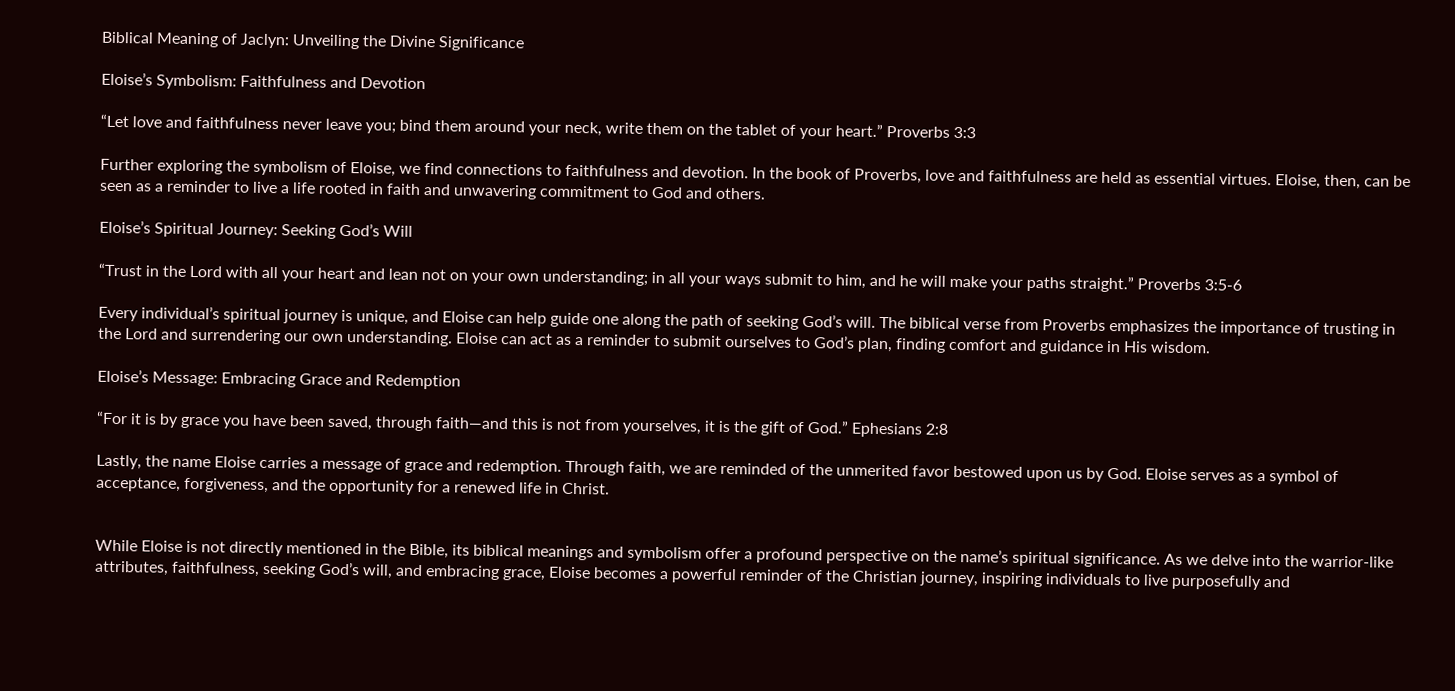Biblical Meaning of Jaclyn: Unveiling the Divine Significance

Eloise’s Symbolism: Faithfulness and Devotion

“Let love and faithfulness never leave you; bind them around your neck, write them on the tablet of your heart.” Proverbs 3:3

Further exploring the symbolism of Eloise, we find connections to faithfulness and devotion. In the book of Proverbs, love and faithfulness are held as essential virtues. Eloise, then, can be seen as a reminder to live a life rooted in faith and unwavering commitment to God and others.

Eloise’s Spiritual Journey: Seeking God’s Will

“Trust in the Lord with all your heart and lean not on your own understanding; in all your ways submit to him, and he will make your paths straight.” Proverbs 3:5-6

Every individual’s spiritual journey is unique, and Eloise can help guide one along the path of seeking God’s will. The biblical verse from Proverbs emphasizes the importance of trusting in the Lord and surrendering our own understanding. Eloise can act as a reminder to submit ourselves to God’s plan, finding comfort and guidance in His wisdom.

Eloise’s Message: Embracing Grace and Redemption

“For it is by grace you have been saved, through faith—and this is not from yourselves, it is the gift of God.” Ephesians 2:8

Lastly, the name Eloise carries a message of grace and redemption. Through faith, we are reminded of the unmerited favor bestowed upon us by God. Eloise serves as a symbol of acceptance, forgiveness, and the opportunity for a renewed life in Christ.


While Eloise is not directly mentioned in the Bible, its biblical meanings and symbolism offer a profound perspective on the name’s spiritual significance. As we delve into the warrior-like attributes, faithfulness, seeking God’s will, and embracing grace, Eloise becomes a powerful reminder of the Christian journey, inspiring individuals to live purposefully and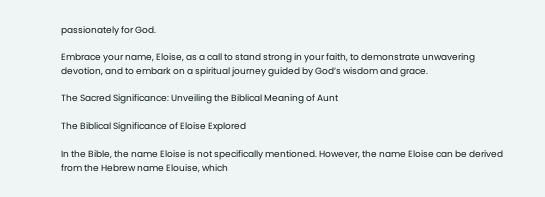passionately for God.

Embrace your name, Eloise, as a call to stand strong in your faith, to demonstrate unwavering devotion, and to embark on a spiritual journey guided by God’s wisdom and grace.

The Sacred Significance: Unveiling the Biblical Meaning of Aunt

The Biblical Significance of Eloise Explored

In the Bible, the name Eloise is not specifically mentioned. However, the name Eloise can be derived from the Hebrew name Elouise, which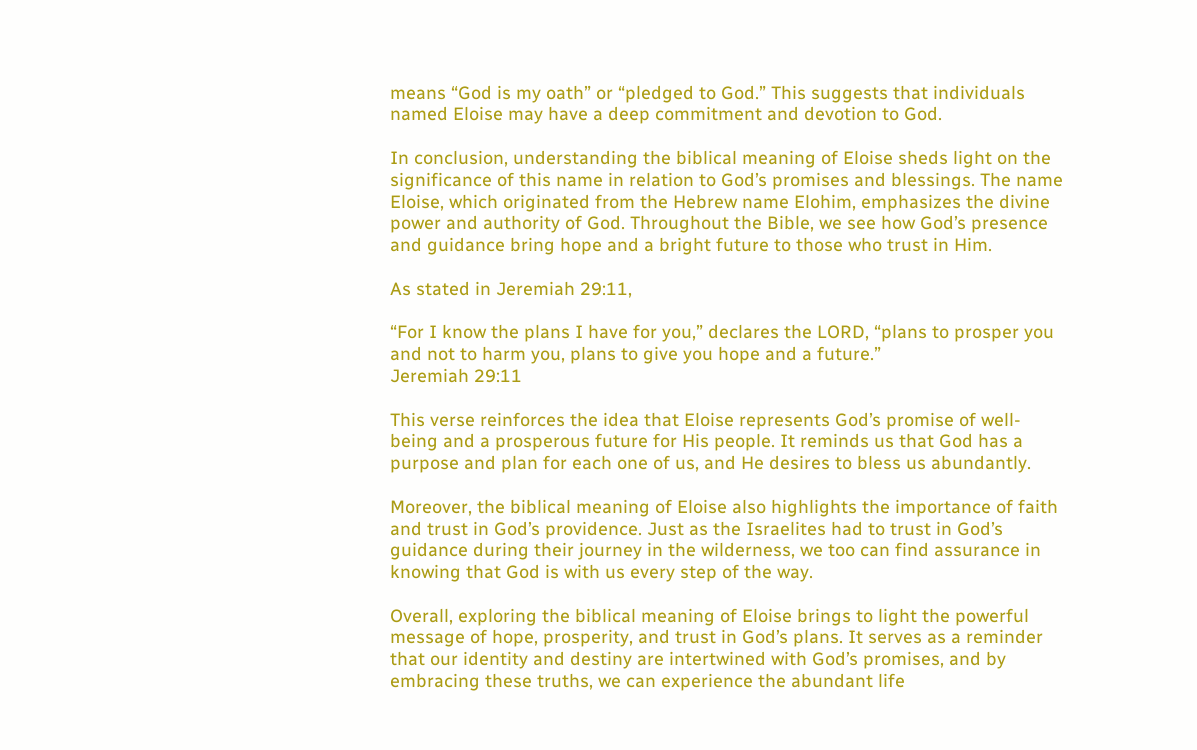means “God is my oath” or “pledged to God.” This suggests that individuals named Eloise may have a deep commitment and devotion to God.

In conclusion, understanding the biblical meaning of Eloise sheds light on the significance of this name in relation to God’s promises and blessings. The name Eloise, which originated from the Hebrew name Elohim, emphasizes the divine power and authority of God. Throughout the Bible, we see how God’s presence and guidance bring hope and a bright future to those who trust in Him.

As stated in Jeremiah 29:11,

“For I know the plans I have for you,” declares the LORD, “plans to prosper you and not to harm you, plans to give you hope and a future.”
Jeremiah 29:11

This verse reinforces the idea that Eloise represents God’s promise of well-being and a prosperous future for His people. It reminds us that God has a purpose and plan for each one of us, and He desires to bless us abundantly.

Moreover, the biblical meaning of Eloise also highlights the importance of faith and trust in God’s providence. Just as the Israelites had to trust in God’s guidance during their journey in the wilderness, we too can find assurance in knowing that God is with us every step of the way.

Overall, exploring the biblical meaning of Eloise brings to light the powerful message of hope, prosperity, and trust in God’s plans. It serves as a reminder that our identity and destiny are intertwined with God’s promises, and by embracing these truths, we can experience the abundant life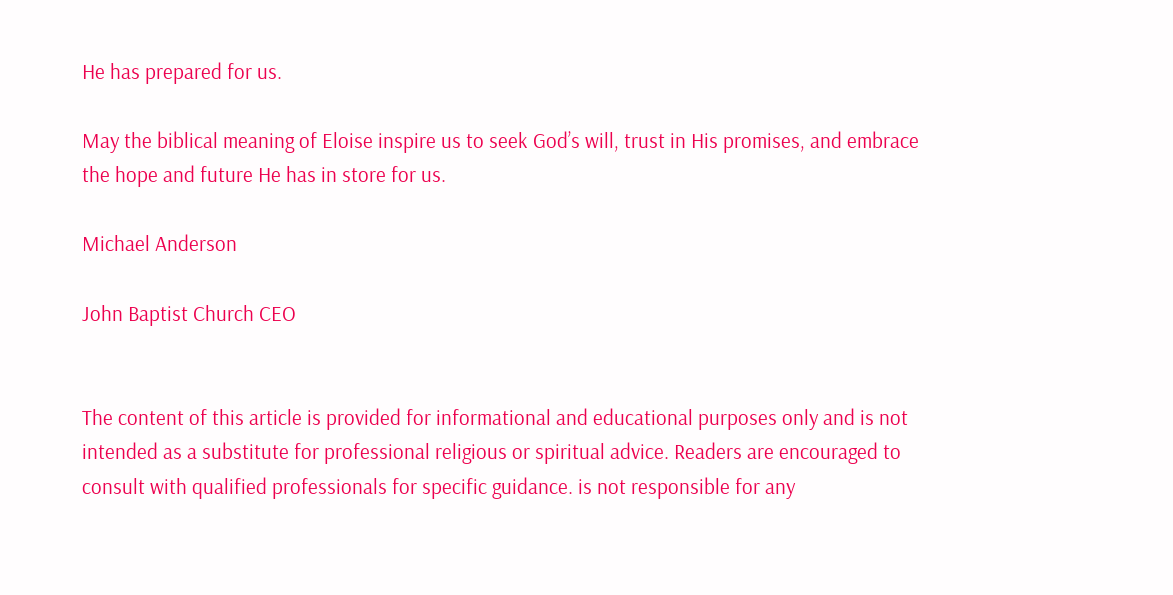He has prepared for us.

May the biblical meaning of Eloise inspire us to seek God’s will, trust in His promises, and embrace the hope and future He has in store for us.

Michael Anderson

John Baptist Church CEO


The content of this article is provided for informational and educational purposes only and is not intended as a substitute for professional religious or spiritual advice. Readers are encouraged to consult with qualified professionals for specific guidance. is not responsible for any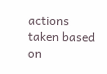actions taken based on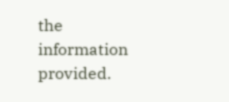the information provided.